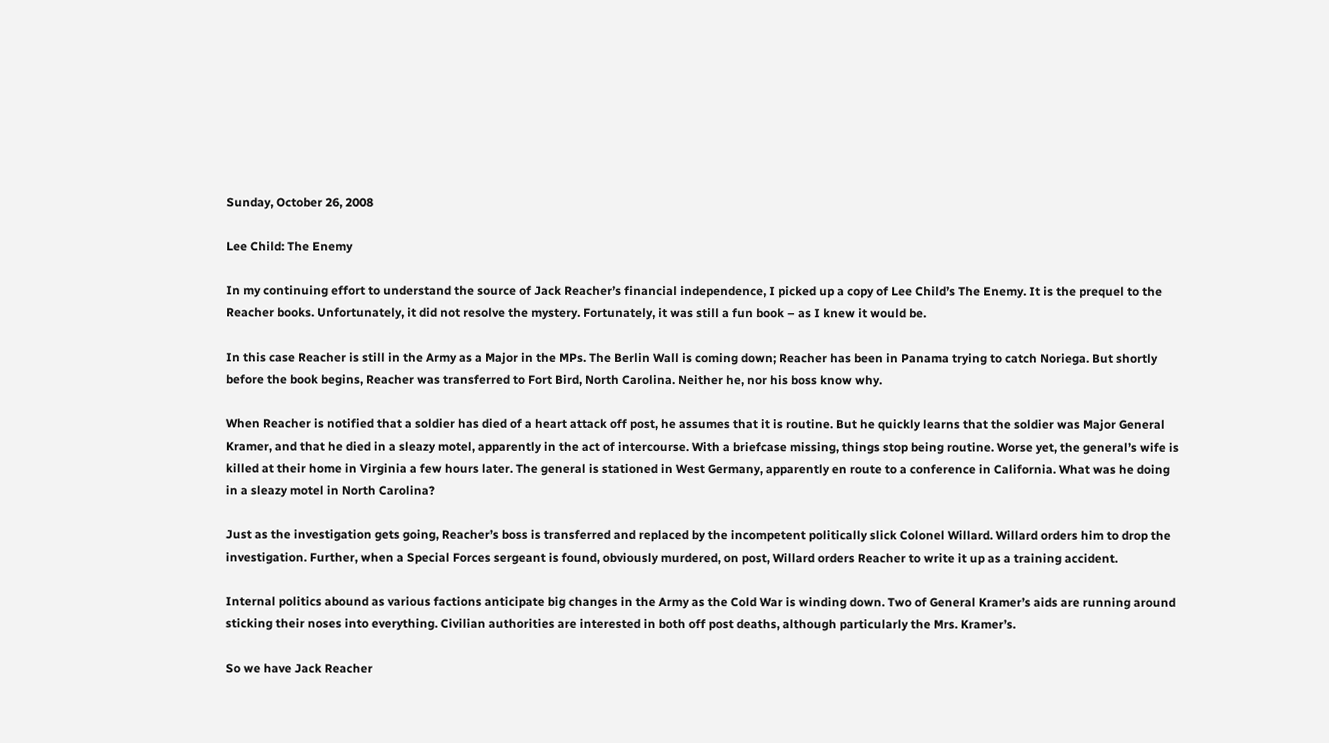Sunday, October 26, 2008

Lee Child: The Enemy

In my continuing effort to understand the source of Jack Reacher’s financial independence, I picked up a copy of Lee Child’s The Enemy. It is the prequel to the Reacher books. Unfortunately, it did not resolve the mystery. Fortunately, it was still a fun book – as I knew it would be.

In this case Reacher is still in the Army as a Major in the MPs. The Berlin Wall is coming down; Reacher has been in Panama trying to catch Noriega. But shortly before the book begins, Reacher was transferred to Fort Bird, North Carolina. Neither he, nor his boss know why.

When Reacher is notified that a soldier has died of a heart attack off post, he assumes that it is routine. But he quickly learns that the soldier was Major General Kramer, and that he died in a sleazy motel, apparently in the act of intercourse. With a briefcase missing, things stop being routine. Worse yet, the general’s wife is killed at their home in Virginia a few hours later. The general is stationed in West Germany, apparently en route to a conference in California. What was he doing in a sleazy motel in North Carolina?

Just as the investigation gets going, Reacher’s boss is transferred and replaced by the incompetent politically slick Colonel Willard. Willard orders him to drop the investigation. Further, when a Special Forces sergeant is found, obviously murdered, on post, Willard orders Reacher to write it up as a training accident.

Internal politics abound as various factions anticipate big changes in the Army as the Cold War is winding down. Two of General Kramer’s aids are running around sticking their noses into everything. Civilian authorities are interested in both off post deaths, although particularly the Mrs. Kramer’s.

So we have Jack Reacher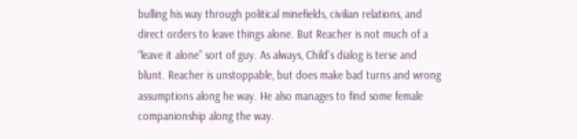bulling his way through political minefields, civilian relations, and direct orders to leave things alone. But Reacher is not much of a “leave it alone” sort of guy. As always, Child’s dialog is terse and blunt. Reacher is unstoppable, but does make bad turns and wrong assumptions along he way. He also manages to find some female companionship along the way.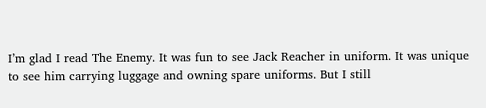I’m glad I read The Enemy. It was fun to see Jack Reacher in uniform. It was unique to see him carrying luggage and owning spare uniforms. But I still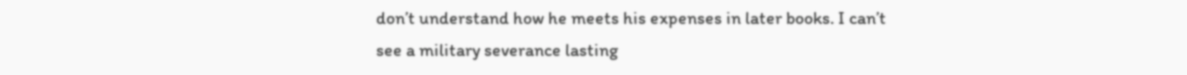don’t understand how he meets his expenses in later books. I can’t see a military severance lasting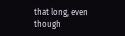that long, even though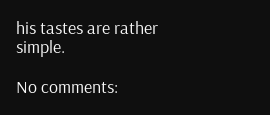his tastes are rather simple.

No comments: